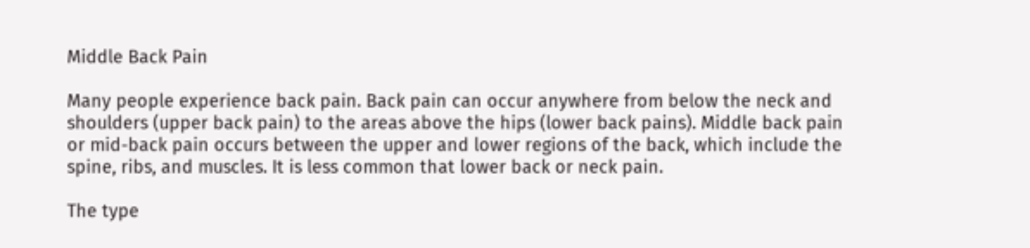Middle Back Pain

Many people experience back pain. Back pain can occur anywhere from below the neck and shoulders (upper back pain) to the areas above the hips (lower back pains). Middle back pain or mid-back pain occurs between the upper and lower regions of the back, which include the spine, ribs, and muscles. It is less common that lower back or neck pain.

The type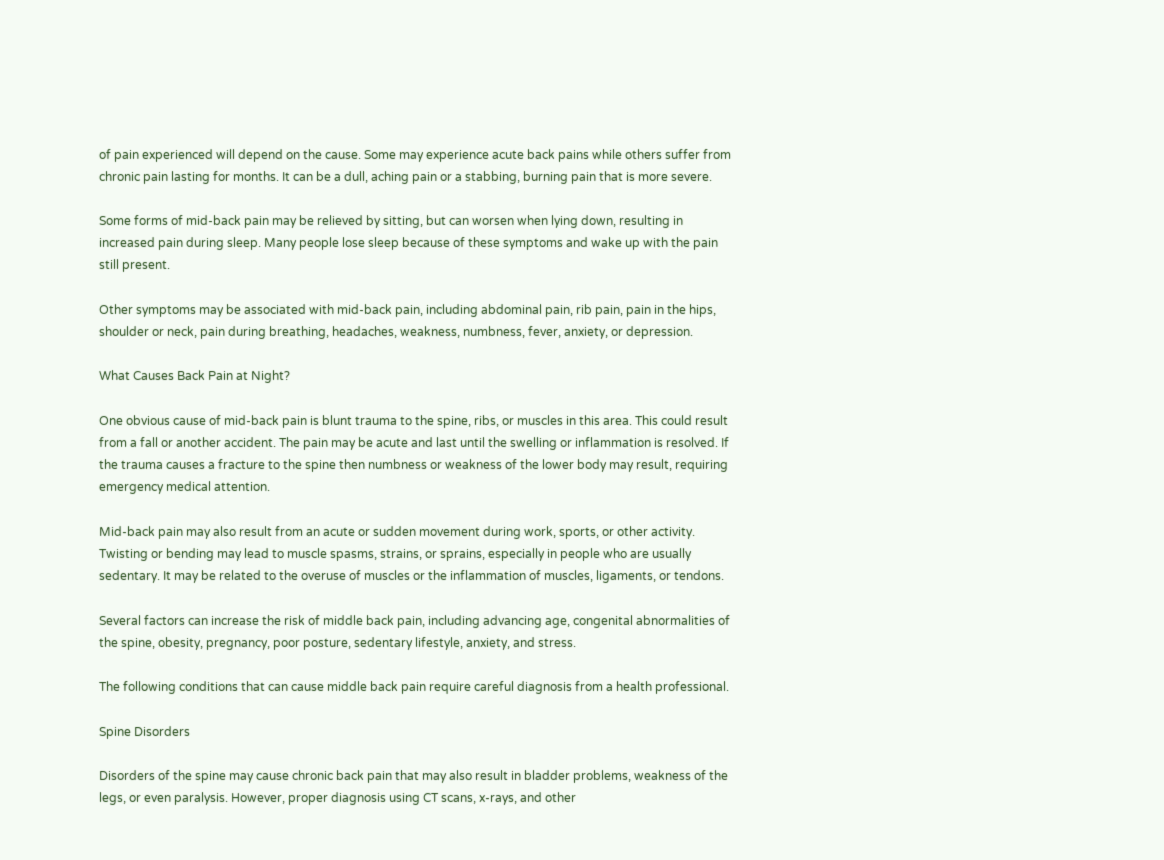of pain experienced will depend on the cause. Some may experience acute back pains while others suffer from chronic pain lasting for months. It can be a dull, aching pain or a stabbing, burning pain that is more severe.

Some forms of mid-back pain may be relieved by sitting, but can worsen when lying down, resulting in increased pain during sleep. Many people lose sleep because of these symptoms and wake up with the pain still present.

Other symptoms may be associated with mid-back pain, including abdominal pain, rib pain, pain in the hips, shoulder or neck, pain during breathing, headaches, weakness, numbness, fever, anxiety, or depression.

What Causes Back Pain at Night?

One obvious cause of mid-back pain is blunt trauma to the spine, ribs, or muscles in this area. This could result from a fall or another accident. The pain may be acute and last until the swelling or inflammation is resolved. If the trauma causes a fracture to the spine then numbness or weakness of the lower body may result, requiring emergency medical attention.

Mid-back pain may also result from an acute or sudden movement during work, sports, or other activity. Twisting or bending may lead to muscle spasms, strains, or sprains, especially in people who are usually sedentary. It may be related to the overuse of muscles or the inflammation of muscles, ligaments, or tendons.

Several factors can increase the risk of middle back pain, including advancing age, congenital abnormalities of the spine, obesity, pregnancy, poor posture, sedentary lifestyle, anxiety, and stress.

The following conditions that can cause middle back pain require careful diagnosis from a health professional.

Spine Disorders

Disorders of the spine may cause chronic back pain that may also result in bladder problems, weakness of the legs, or even paralysis. However, proper diagnosis using CT scans, x-rays, and other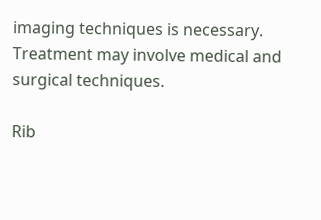imaging techniques is necessary. Treatment may involve medical and surgical techniques.

Rib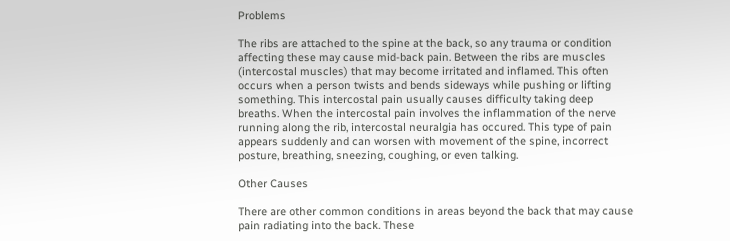Problems

The ribs are attached to the spine at the back, so any trauma or condition affecting these may cause mid-back pain. Between the ribs are muscles (intercostal muscles) that may become irritated and inflamed. This often occurs when a person twists and bends sideways while pushing or lifting something. This intercostal pain usually causes difficulty taking deep breaths. When the intercostal pain involves the inflammation of the nerve running along the rib, intercostal neuralgia has occured. This type of pain appears suddenly and can worsen with movement of the spine, incorrect posture, breathing, sneezing, coughing, or even talking.

Other Causes

There are other common conditions in areas beyond the back that may cause pain radiating into the back. These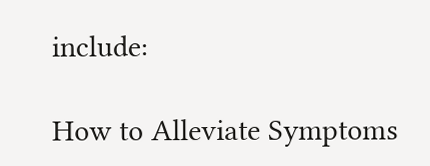include:

How to Alleviate Symptoms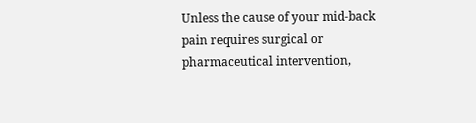Unless the cause of your mid-back pain requires surgical or pharmaceutical intervention,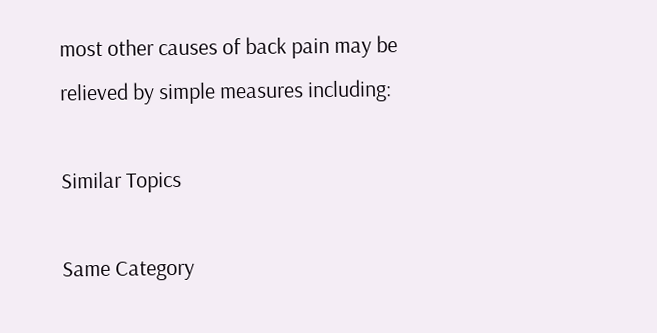most other causes of back pain may be relieved by simple measures including:

Similar Topics

Same Category